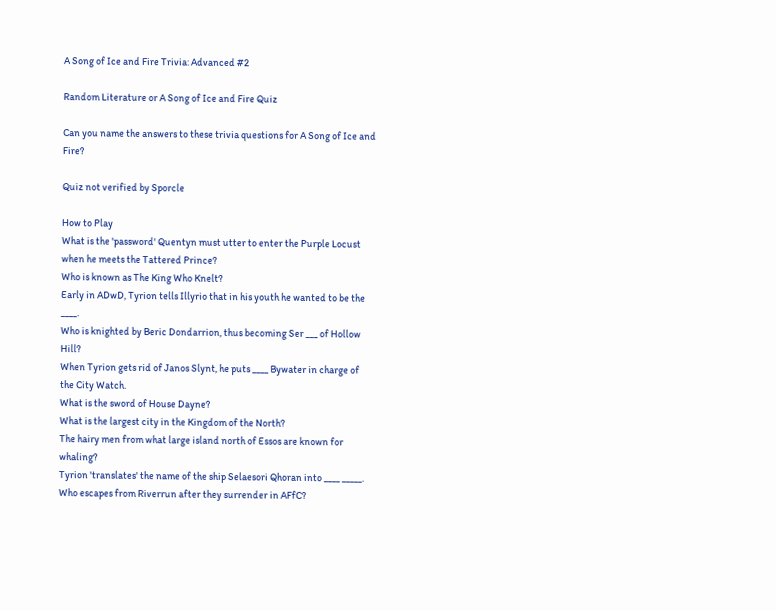A Song of Ice and Fire Trivia: Advanced #2

Random Literature or A Song of Ice and Fire Quiz

Can you name the answers to these trivia questions for A Song of Ice and Fire?

Quiz not verified by Sporcle

How to Play
What is the 'password' Quentyn must utter to enter the Purple Locust when he meets the Tattered Prince?
Who is known as The King Who Knelt?
Early in ADwD, Tyrion tells Illyrio that in his youth he wanted to be the ____.
Who is knighted by Beric Dondarrion, thus becoming Ser ___ of Hollow Hill?
When Tyrion gets rid of Janos Slynt, he puts ____ Bywater in charge of the City Watch.
What is the sword of House Dayne?
What is the largest city in the Kingdom of the North?
The hairy men from what large island north of Essos are known for whaling?
Tyrion 'translates' the name of the ship Selaesori Qhoran into ____ _____.
Who escapes from Riverrun after they surrender in AFfC?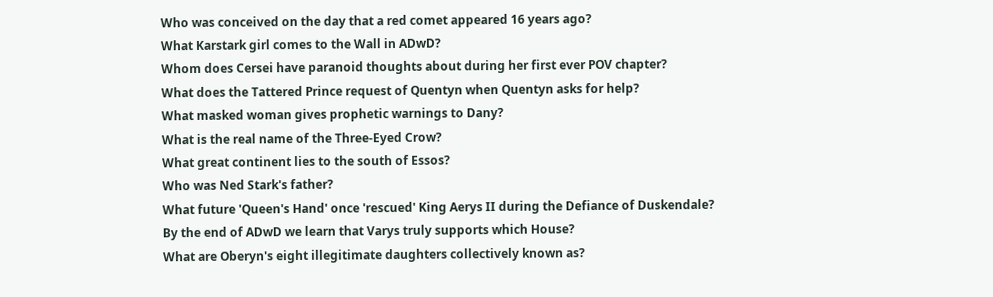Who was conceived on the day that a red comet appeared 16 years ago?
What Karstark girl comes to the Wall in ADwD?
Whom does Cersei have paranoid thoughts about during her first ever POV chapter?
What does the Tattered Prince request of Quentyn when Quentyn asks for help?
What masked woman gives prophetic warnings to Dany?
What is the real name of the Three-Eyed Crow?
What great continent lies to the south of Essos?
Who was Ned Stark's father?
What future 'Queen's Hand' once 'rescued' King Aerys II during the Defiance of Duskendale?
By the end of ADwD we learn that Varys truly supports which House?
What are Oberyn's eight illegitimate daughters collectively known as?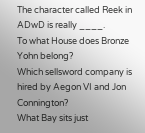The character called Reek in ADwD is really ____.
To what House does Bronze Yohn belong?
Which sellsword company is hired by Aegon VI and Jon Connington?
What Bay sits just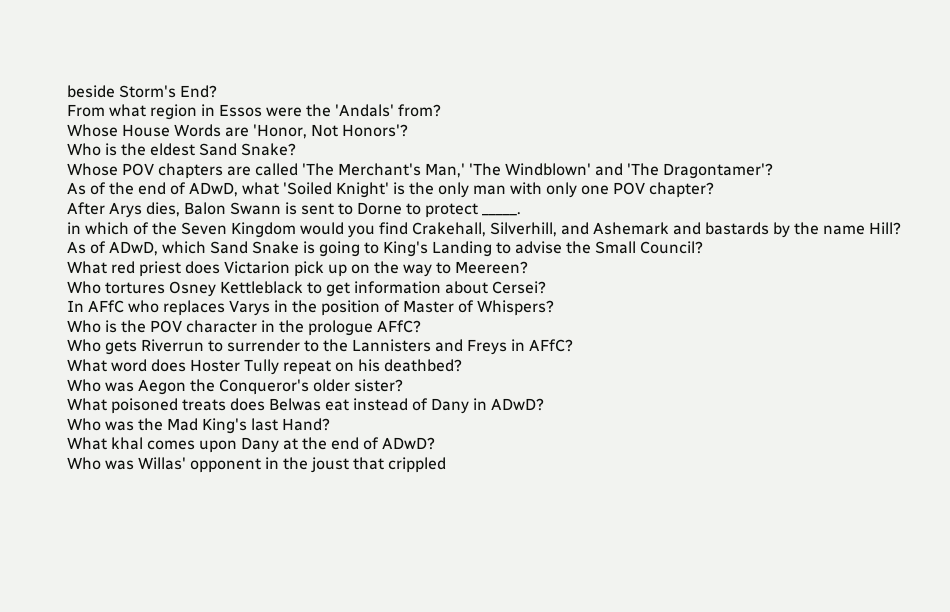beside Storm's End?
From what region in Essos were the 'Andals' from?
Whose House Words are 'Honor, Not Honors'?
Who is the eldest Sand Snake?
Whose POV chapters are called 'The Merchant's Man,' 'The Windblown' and 'The Dragontamer'?
As of the end of ADwD, what 'Soiled Knight' is the only man with only one POV chapter?
After Arys dies, Balon Swann is sent to Dorne to protect _____.
in which of the Seven Kingdom would you find Crakehall, Silverhill, and Ashemark and bastards by the name Hill?
As of ADwD, which Sand Snake is going to King's Landing to advise the Small Council?
What red priest does Victarion pick up on the way to Meereen?
Who tortures Osney Kettleblack to get information about Cersei?
In AFfC who replaces Varys in the position of Master of Whispers?
Who is the POV character in the prologue AFfC?
Who gets Riverrun to surrender to the Lannisters and Freys in AFfC?
What word does Hoster Tully repeat on his deathbed?
Who was Aegon the Conqueror's older sister?
What poisoned treats does Belwas eat instead of Dany in ADwD?
Who was the Mad King's last Hand?
What khal comes upon Dany at the end of ADwD?
Who was Willas' opponent in the joust that crippled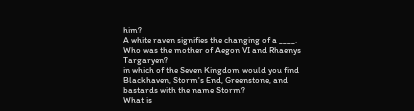him?
A white raven signifies the changing of a ____.
Who was the mother of Aegon VI and Rhaenys Targaryen?
in which of the Seven Kingdom would you find Blackhaven, Storm's End, Greenstone, and bastards with the name Storm?
What is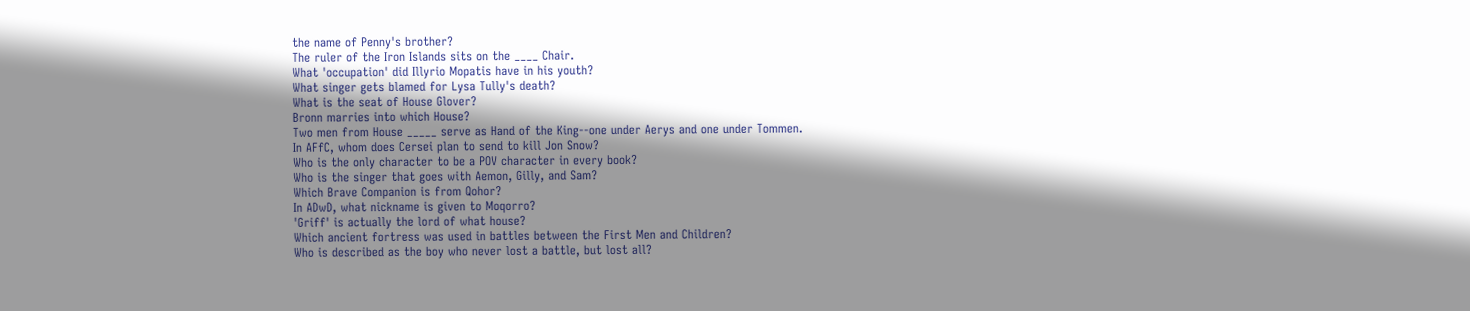the name of Penny's brother?
The ruler of the Iron Islands sits on the ____ Chair.
What 'occupation' did Illyrio Mopatis have in his youth?
What singer gets blamed for Lysa Tully's death?
What is the seat of House Glover?
Bronn marries into which House?
Two men from House _____ serve as Hand of the King--one under Aerys and one under Tommen.
In AFfC, whom does Cersei plan to send to kill Jon Snow?
Who is the only character to be a POV character in every book?
Who is the singer that goes with Aemon, Gilly, and Sam?
Which Brave Companion is from Qohor?
In ADwD, what nickname is given to Moqorro?
'Griff' is actually the lord of what house?
Which ancient fortress was used in battles between the First Men and Children?
Who is described as the boy who never lost a battle, but lost all?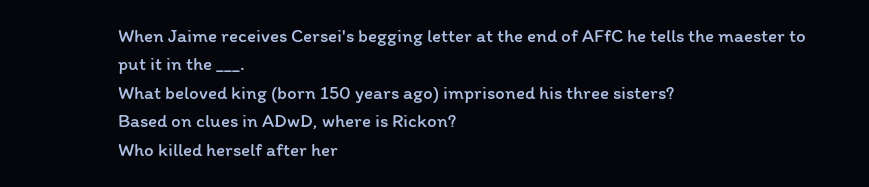When Jaime receives Cersei's begging letter at the end of AFfC he tells the maester to put it in the ___.
What beloved king (born 150 years ago) imprisoned his three sisters?
Based on clues in ADwD, where is Rickon?
Who killed herself after her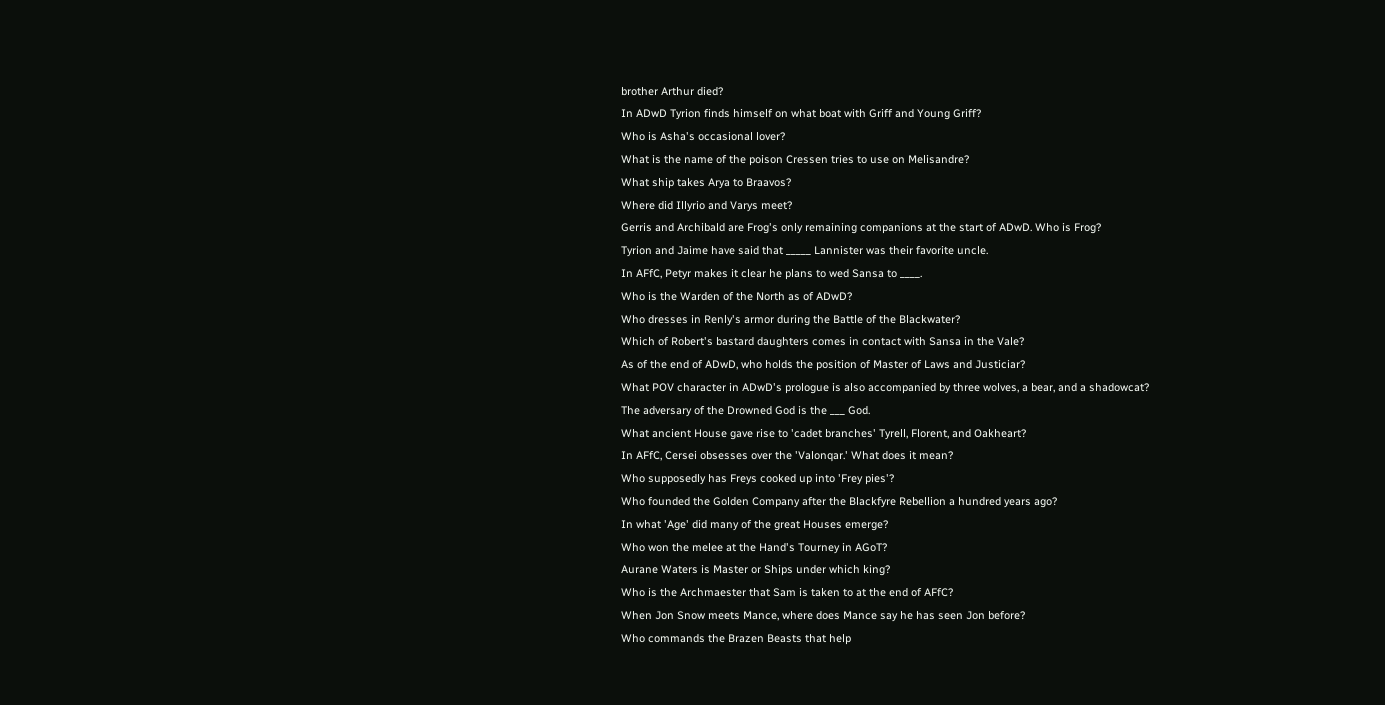brother Arthur died?
In ADwD Tyrion finds himself on what boat with Griff and Young Griff?
Who is Asha's occasional lover?
What is the name of the poison Cressen tries to use on Melisandre?
What ship takes Arya to Braavos?
Where did Illyrio and Varys meet?
Gerris and Archibald are Frog's only remaining companions at the start of ADwD. Who is Frog?
Tyrion and Jaime have said that _____ Lannister was their favorite uncle.
In AFfC, Petyr makes it clear he plans to wed Sansa to ____.
Who is the Warden of the North as of ADwD?
Who dresses in Renly's armor during the Battle of the Blackwater?
Which of Robert's bastard daughters comes in contact with Sansa in the Vale?
As of the end of ADwD, who holds the position of Master of Laws and Justiciar?
What POV character in ADwD's prologue is also accompanied by three wolves, a bear, and a shadowcat?
The adversary of the Drowned God is the ___ God.
What ancient House gave rise to 'cadet branches' Tyrell, Florent, and Oakheart?
In AFfC, Cersei obsesses over the 'Valonqar.' What does it mean?
Who supposedly has Freys cooked up into 'Frey pies'?
Who founded the Golden Company after the Blackfyre Rebellion a hundred years ago?
In what 'Age' did many of the great Houses emerge?
Who won the melee at the Hand's Tourney in AGoT?
Aurane Waters is Master or Ships under which king?
Who is the Archmaester that Sam is taken to at the end of AFfC?
When Jon Snow meets Mance, where does Mance say he has seen Jon before?
Who commands the Brazen Beasts that help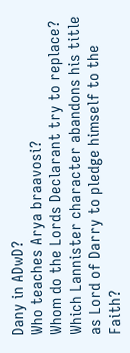Dany in ADwD?
Who teaches Arya braavosi?
Whom do the Lords Declarant try to replace?
Which Lannister character abandons his title as Lord of Darry to pledge himself to the Faith?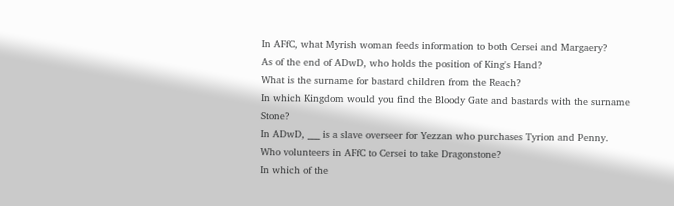In AFfC, what Myrish woman feeds information to both Cersei and Margaery?
As of the end of ADwD, who holds the position of King's Hand?
What is the surname for bastard children from the Reach?
In which Kingdom would you find the Bloody Gate and bastards with the surname Stone?
In ADwD, ___ is a slave overseer for Yezzan who purchases Tyrion and Penny.
Who volunteers in AFfC to Cersei to take Dragonstone?
In which of the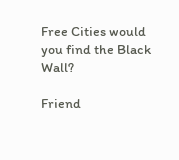Free Cities would you find the Black Wall?

Friend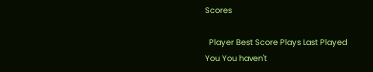Scores

  Player Best Score Plays Last Played
You You haven't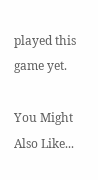played this game yet.

You Might Also Like...